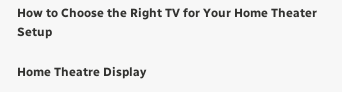How to Choose the Right TV for Your Home Theater Setup

Home Theatre Display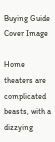Buying Guide Cover Image

Home theaters are complicated beasts, with a dizzying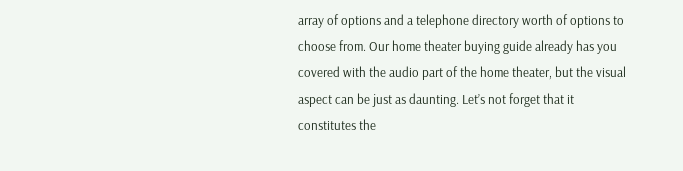array of options and a telephone directory worth of options to choose from. Our home theater buying guide already has you covered with the audio part of the home theater, but the visual aspect can be just as daunting. Let’s not forget that it constitutes the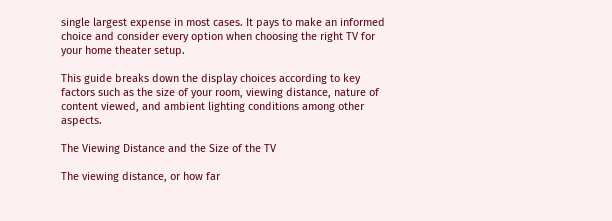single largest expense in most cases. It pays to make an informed choice and consider every option when choosing the right TV for your home theater setup.

This guide breaks down the display choices according to key factors such as the size of your room, viewing distance, nature of content viewed, and ambient lighting conditions among other aspects.

The Viewing Distance and the Size of the TV

The viewing distance, or how far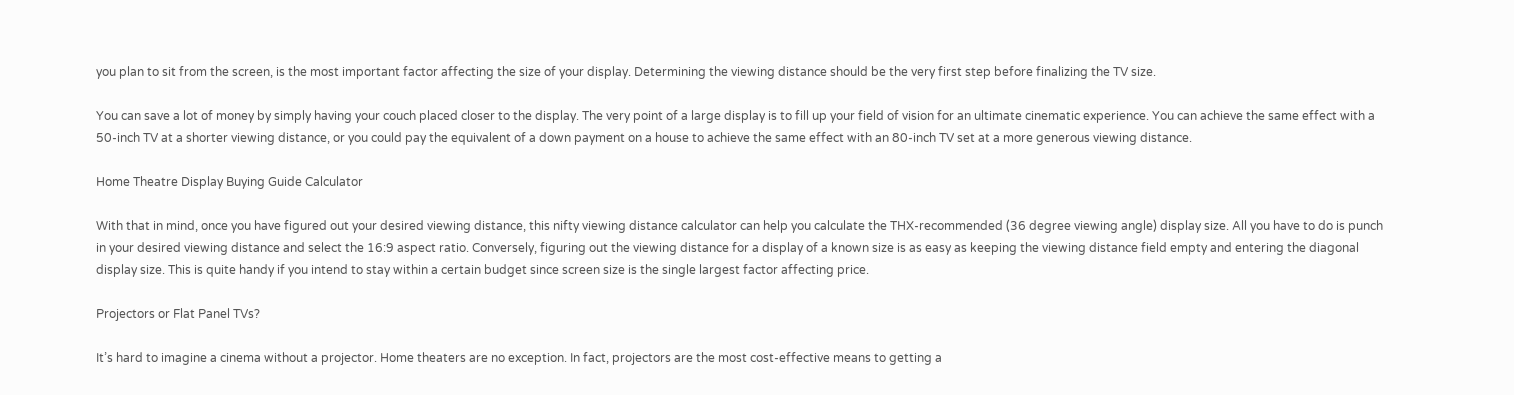you plan to sit from the screen, is the most important factor affecting the size of your display. Determining the viewing distance should be the very first step before finalizing the TV size.

You can save a lot of money by simply having your couch placed closer to the display. The very point of a large display is to fill up your field of vision for an ultimate cinematic experience. You can achieve the same effect with a 50-inch TV at a shorter viewing distance, or you could pay the equivalent of a down payment on a house to achieve the same effect with an 80-inch TV set at a more generous viewing distance.

Home Theatre Display Buying Guide Calculator

With that in mind, once you have figured out your desired viewing distance, this nifty viewing distance calculator can help you calculate the THX-recommended (36 degree viewing angle) display size. All you have to do is punch in your desired viewing distance and select the 16:9 aspect ratio. Conversely, figuring out the viewing distance for a display of a known size is as easy as keeping the viewing distance field empty and entering the diagonal display size. This is quite handy if you intend to stay within a certain budget since screen size is the single largest factor affecting price.

Projectors or Flat Panel TVs?

It’s hard to imagine a cinema without a projector. Home theaters are no exception. In fact, projectors are the most cost-effective means to getting a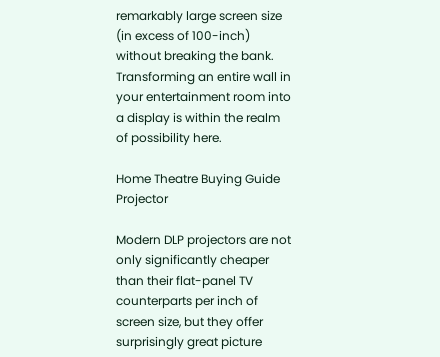remarkably large screen size (in excess of 100-inch) without breaking the bank. Transforming an entire wall in your entertainment room into a display is within the realm of possibility here.

Home Theatre Buying Guide Projector

Modern DLP projectors are not only significantly cheaper than their flat-panel TV counterparts per inch of screen size, but they offer surprisingly great picture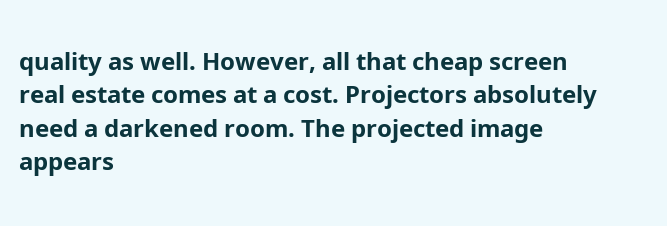quality as well. However, all that cheap screen real estate comes at a cost. Projectors absolutely need a darkened room. The projected image appears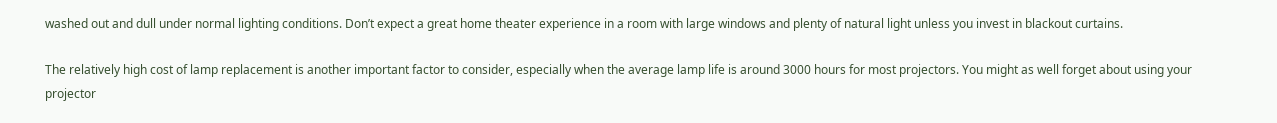washed out and dull under normal lighting conditions. Don’t expect a great home theater experience in a room with large windows and plenty of natural light unless you invest in blackout curtains.

The relatively high cost of lamp replacement is another important factor to consider, especially when the average lamp life is around 3000 hours for most projectors. You might as well forget about using your projector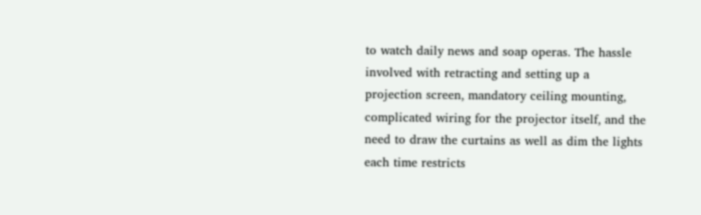to watch daily news and soap operas. The hassle involved with retracting and setting up a projection screen, mandatory ceiling mounting, complicated wiring for the projector itself, and the need to draw the curtains as well as dim the lights each time restricts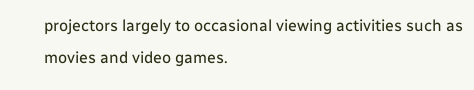projectors largely to occasional viewing activities such as movies and video games.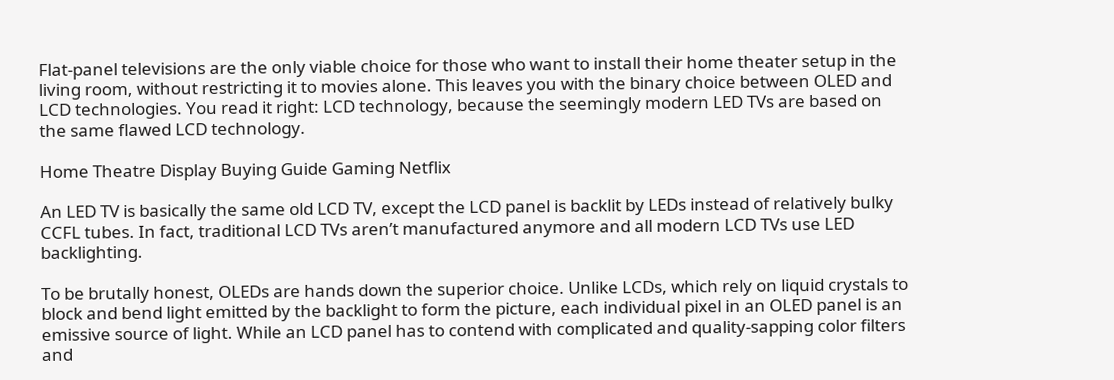Flat-panel televisions are the only viable choice for those who want to install their home theater setup in the living room, without restricting it to movies alone. This leaves you with the binary choice between OLED and LCD technologies. You read it right: LCD technology, because the seemingly modern LED TVs are based on the same flawed LCD technology.

Home Theatre Display Buying Guide Gaming Netflix

An LED TV is basically the same old LCD TV, except the LCD panel is backlit by LEDs instead of relatively bulky CCFL tubes. In fact, traditional LCD TVs aren’t manufactured anymore and all modern LCD TVs use LED backlighting.

To be brutally honest, OLEDs are hands down the superior choice. Unlike LCDs, which rely on liquid crystals to block and bend light emitted by the backlight to form the picture, each individual pixel in an OLED panel is an emissive source of light. While an LCD panel has to contend with complicated and quality-sapping color filters and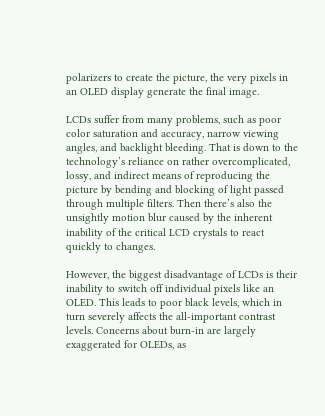polarizers to create the picture, the very pixels in an OLED display generate the final image.

LCDs suffer from many problems, such as poor color saturation and accuracy, narrow viewing angles, and backlight bleeding. That is down to the technology’s reliance on rather overcomplicated, lossy, and indirect means of reproducing the picture by bending and blocking of light passed through multiple filters. Then there’s also the unsightly motion blur caused by the inherent inability of the critical LCD crystals to react quickly to changes.

However, the biggest disadvantage of LCDs is their inability to switch off individual pixels like an OLED. This leads to poor black levels, which in turn severely affects the all-important contrast levels. Concerns about burn-in are largely exaggerated for OLEDs, as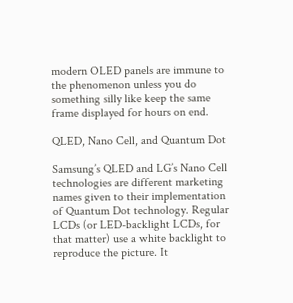modern OLED panels are immune to the phenomenon unless you do something silly like keep the same frame displayed for hours on end.

QLED, Nano Cell, and Quantum Dot

Samsung’s QLED and LG’s Nano Cell technologies are different marketing names given to their implementation of Quantum Dot technology. Regular LCDs (or LED-backlight LCDs, for that matter) use a white backlight to reproduce the picture. It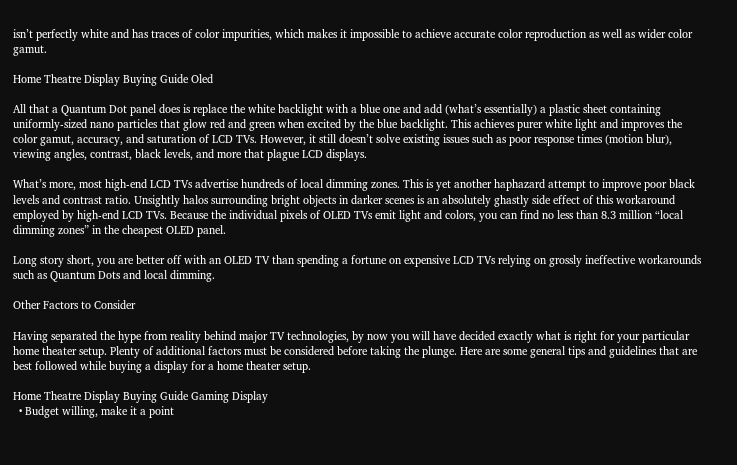isn’t perfectly white and has traces of color impurities, which makes it impossible to achieve accurate color reproduction as well as wider color gamut.

Home Theatre Display Buying Guide Oled

All that a Quantum Dot panel does is replace the white backlight with a blue one and add (what’s essentially) a plastic sheet containing uniformly-sized nano particles that glow red and green when excited by the blue backlight. This achieves purer white light and improves the color gamut, accuracy, and saturation of LCD TVs. However, it still doesn’t solve existing issues such as poor response times (motion blur), viewing angles, contrast, black levels, and more that plague LCD displays.

What’s more, most high-end LCD TVs advertise hundreds of local dimming zones. This is yet another haphazard attempt to improve poor black levels and contrast ratio. Unsightly halos surrounding bright objects in darker scenes is an absolutely ghastly side effect of this workaround employed by high-end LCD TVs. Because the individual pixels of OLED TVs emit light and colors, you can find no less than 8.3 million “local dimming zones” in the cheapest OLED panel.

Long story short, you are better off with an OLED TV than spending a fortune on expensive LCD TVs relying on grossly ineffective workarounds such as Quantum Dots and local dimming.

Other Factors to Consider

Having separated the hype from reality behind major TV technologies, by now you will have decided exactly what is right for your particular home theater setup. Plenty of additional factors must be considered before taking the plunge. Here are some general tips and guidelines that are best followed while buying a display for a home theater setup.

Home Theatre Display Buying Guide Gaming Display
  • Budget willing, make it a point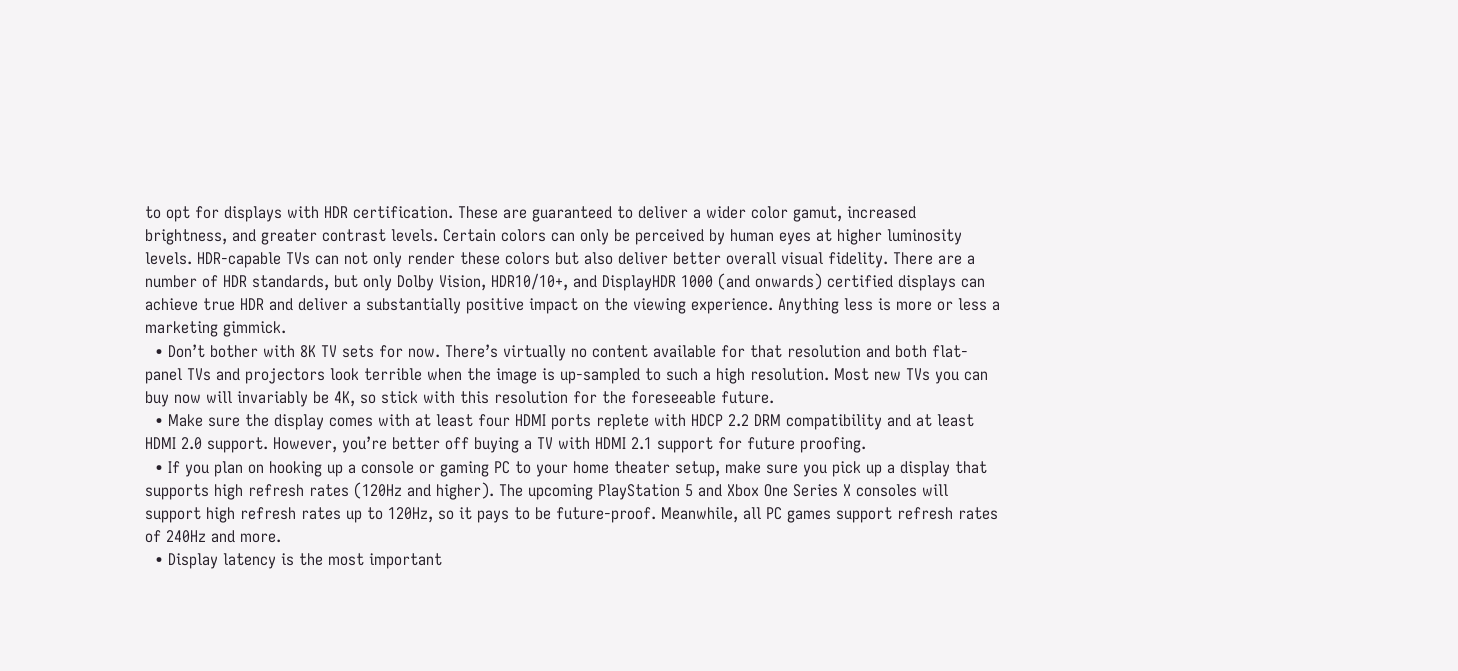to opt for displays with HDR certification. These are guaranteed to deliver a wider color gamut, increased brightness, and greater contrast levels. Certain colors can only be perceived by human eyes at higher luminosity levels. HDR-capable TVs can not only render these colors but also deliver better overall visual fidelity. There are a number of HDR standards, but only Dolby Vision, HDR10/10+, and DisplayHDR 1000 (and onwards) certified displays can achieve true HDR and deliver a substantially positive impact on the viewing experience. Anything less is more or less a marketing gimmick.
  • Don’t bother with 8K TV sets for now. There’s virtually no content available for that resolution and both flat-panel TVs and projectors look terrible when the image is up-sampled to such a high resolution. Most new TVs you can buy now will invariably be 4K, so stick with this resolution for the foreseeable future.
  • Make sure the display comes with at least four HDMI ports replete with HDCP 2.2 DRM compatibility and at least HDMI 2.0 support. However, you’re better off buying a TV with HDMI 2.1 support for future proofing.
  • If you plan on hooking up a console or gaming PC to your home theater setup, make sure you pick up a display that supports high refresh rates (120Hz and higher). The upcoming PlayStation 5 and Xbox One Series X consoles will support high refresh rates up to 120Hz, so it pays to be future-proof. Meanwhile, all PC games support refresh rates of 240Hz and more.
  • Display latency is the most important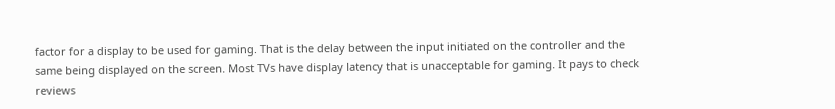factor for a display to be used for gaming. That is the delay between the input initiated on the controller and the same being displayed on the screen. Most TVs have display latency that is unacceptable for gaming. It pays to check reviews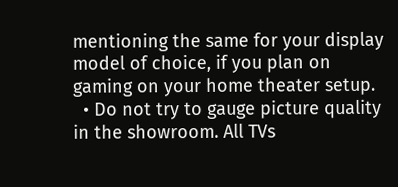mentioning the same for your display model of choice, if you plan on gaming on your home theater setup.
  • Do not try to gauge picture quality in the showroom. All TVs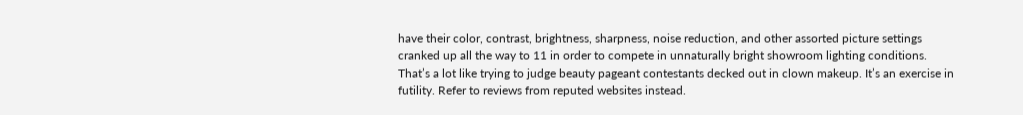have their color, contrast, brightness, sharpness, noise reduction, and other assorted picture settings cranked up all the way to 11 in order to compete in unnaturally bright showroom lighting conditions. That’s a lot like trying to judge beauty pageant contestants decked out in clown makeup. It’s an exercise in futility. Refer to reviews from reputed websites instead.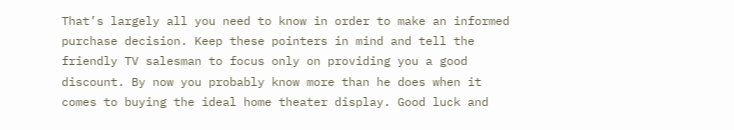That’s largely all you need to know in order to make an informed purchase decision. Keep these pointers in mind and tell the friendly TV salesman to focus only on providing you a good discount. By now you probably know more than he does when it comes to buying the ideal home theater display. Good luck and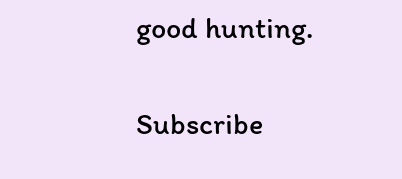good hunting.

Subscribe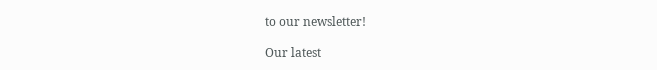to our newsletter!

Our latest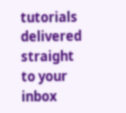tutorials delivered straight to your inbox